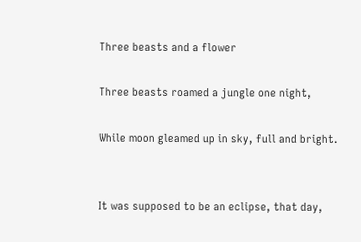Three beasts and a flower

Three beasts roamed a jungle one night,

While moon gleamed up in sky, full and bright.


It was supposed to be an eclipse, that day,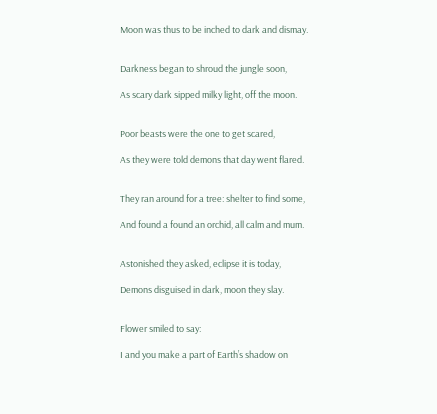Moon was thus to be inched to dark and dismay.


Darkness began to shroud the jungle soon,

As scary dark sipped milky light, off the moon.


Poor beasts were the one to get scared,

As they were told demons that day went flared.


They ran around for a tree: shelter to find some,

And found a found an orchid, all calm and mum.


Astonished they asked, eclipse it is today,

Demons disguised in dark, moon they slay.


Flower smiled to say:

I and you make a part of Earth’s shadow on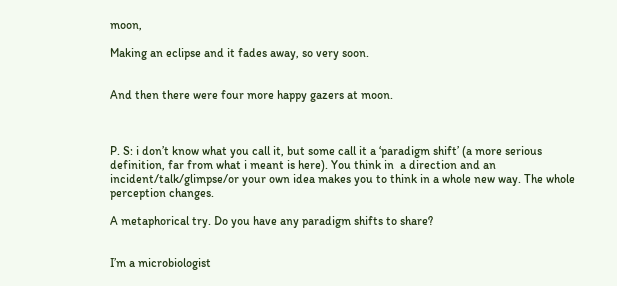moon,

Making an eclipse and it fades away, so very soon.


And then there were four more happy gazers at moon.



P. S: i don’t know what you call it, but some call it a ‘paradigm shift’ (a more serious definition, far from what i meant is here). You think in  a direction and an incident/talk/glimpse/or your own idea makes you to think in a whole new way. The whole perception changes.

A metaphorical try. Do you have any paradigm shifts to share?


I’m a microbiologist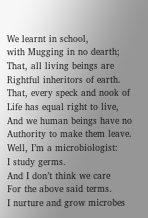We learnt in school,
with Mugging in no dearth;
That, all living beings are
Rightful inheritors of earth.
That, every speck and nook of
Life has equal right to live,
And we human beings have no
Authority to make them leave.
Well, I’m a microbiologist:
I study germs.
And I don’t think we care
For the above said terms.
I nurture and grow microbes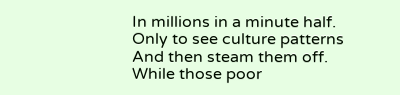In millions in a minute half.
Only to see culture patterns
And then steam them off.
While those poor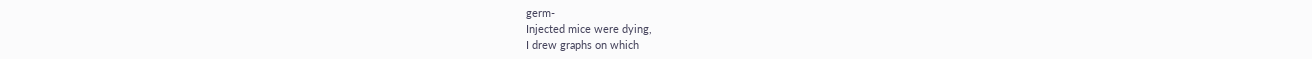germ-
Injected mice were dying,
I drew graphs on which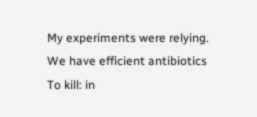My experiments were relying.
We have efficient antibiotics
To kill: in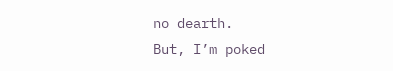no dearth.
But, I’m poked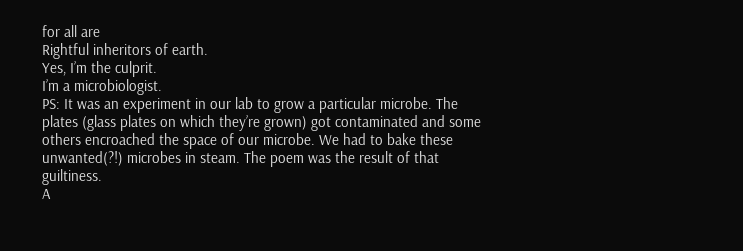for all are
Rightful inheritors of earth.
Yes, I’m the culprit.
I’m a microbiologist.
PS: It was an experiment in our lab to grow a particular microbe. The plates (glass plates on which they’re grown) got contaminated and some others encroached the space of our microbe. We had to bake these unwanted(?!) microbes in steam. The poem was the result of that guiltiness.
A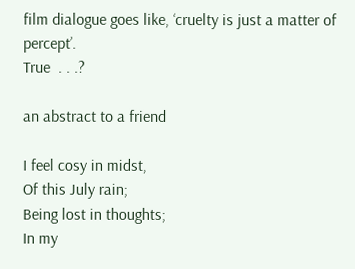film dialogue goes like, ‘cruelty is just a matter of percept’.
True  . . .?

an abstract to a friend

I feel cosy in midst,
Of this July rain;
Being lost in thoughts;
In my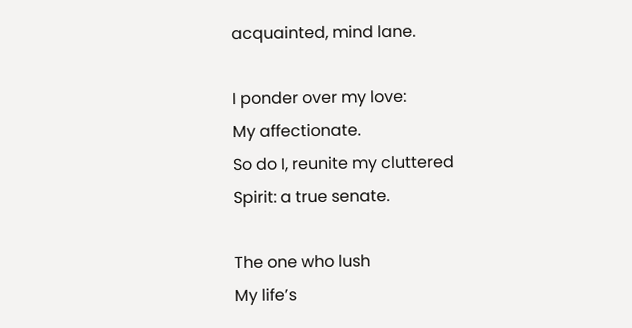acquainted, mind lane.

I ponder over my love:
My affectionate.
So do I, reunite my cluttered
Spirit: a true senate.

The one who lush
My life’s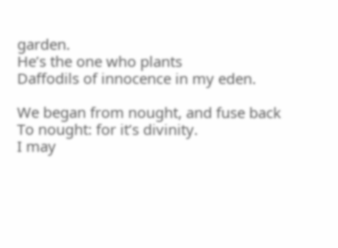garden.
He’s the one who plants
Daffodils of innocence in my eden.

We began from nought, and fuse back
To nought: for it’s divinity.
I may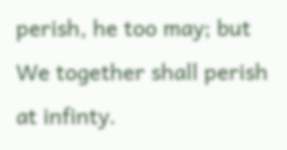perish, he too may; but
We together shall perish at infinty.